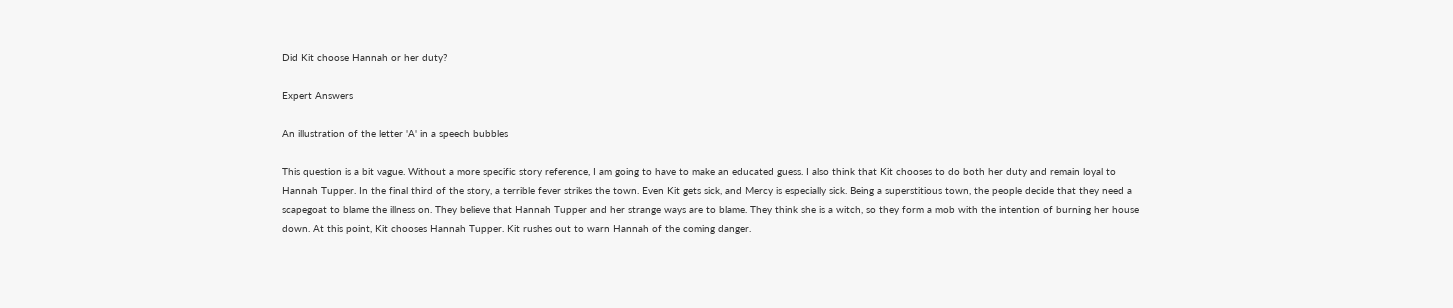Did Kit choose Hannah or her duty?

Expert Answers

An illustration of the letter 'A' in a speech bubbles

This question is a bit vague. Without a more specific story reference, I am going to have to make an educated guess. I also think that Kit chooses to do both her duty and remain loyal to Hannah Tupper. In the final third of the story, a terrible fever strikes the town. Even Kit gets sick, and Mercy is especially sick. Being a superstitious town, the people decide that they need a scapegoat to blame the illness on. They believe that Hannah Tupper and her strange ways are to blame. They think she is a witch, so they form a mob with the intention of burning her house down. At this point, Kit chooses Hannah Tupper. Kit rushes out to warn Hannah of the coming danger.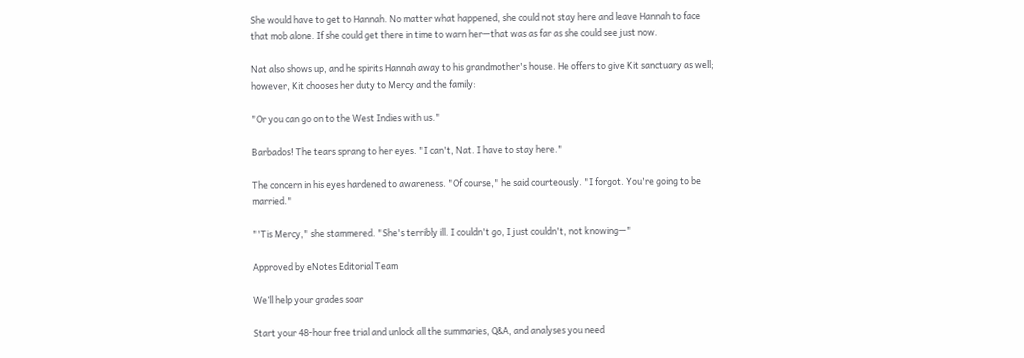She would have to get to Hannah. No matter what happened, she could not stay here and leave Hannah to face that mob alone. If she could get there in time to warn her—that was as far as she could see just now.

Nat also shows up, and he spirits Hannah away to his grandmother's house. He offers to give Kit sanctuary as well; however, Kit chooses her duty to Mercy and the family:

"Or you can go on to the West Indies with us."

Barbados! The tears sprang to her eyes. "I can't, Nat. I have to stay here."

The concern in his eyes hardened to awareness. "Of course," he said courteously. "I forgot. You're going to be married."

"'Tis Mercy," she stammered. "She's terribly ill. I couldn't go, I just couldn't, not knowing—"

Approved by eNotes Editorial Team

We’ll help your grades soar

Start your 48-hour free trial and unlock all the summaries, Q&A, and analyses you need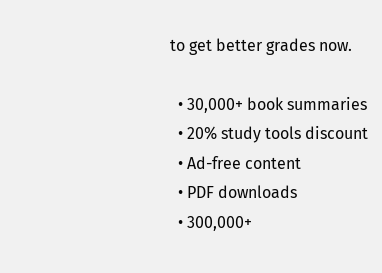to get better grades now.

  • 30,000+ book summaries
  • 20% study tools discount
  • Ad-free content
  • PDF downloads
  • 300,000+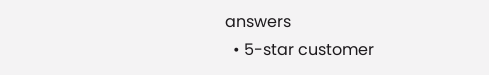answers
  • 5-star customer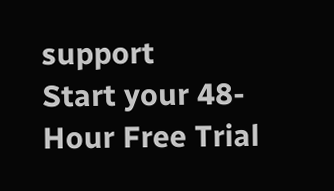support
Start your 48-Hour Free Trial